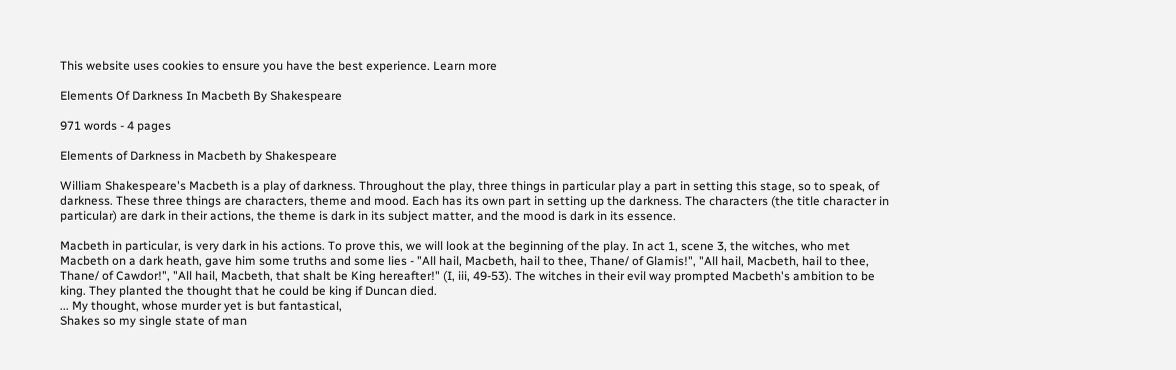This website uses cookies to ensure you have the best experience. Learn more

Elements Of Darkness In Macbeth By Shakespeare

971 words - 4 pages

Elements of Darkness in Macbeth by Shakespeare

William Shakespeare's Macbeth is a play of darkness. Throughout the play, three things in particular play a part in setting this stage, so to speak, of darkness. These three things are characters, theme and mood. Each has its own part in setting up the darkness. The characters (the title character in particular) are dark in their actions, the theme is dark in its subject matter, and the mood is dark in its essence.

Macbeth in particular, is very dark in his actions. To prove this, we will look at the beginning of the play. In act 1, scene 3, the witches, who met Macbeth on a dark heath, gave him some truths and some lies - "All hail, Macbeth, hail to thee, Thane/ of Glamis!", "All hail, Macbeth, hail to thee, Thane/ of Cawdor!", "All hail, Macbeth, that shalt be King hereafter!" (I, iii, 49-53). The witches in their evil way prompted Macbeth's ambition to be king. They planted the thought that he could be king if Duncan died.
... My thought, whose murder yet is but fantastical,
Shakes so my single state of man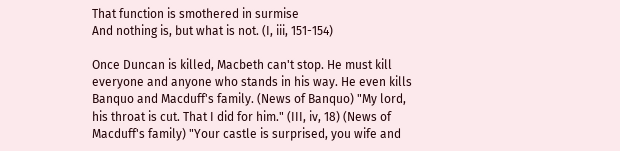That function is smothered in surmise
And nothing is, but what is not. (I, iii, 151-154)

Once Duncan is killed, Macbeth can't stop. He must kill everyone and anyone who stands in his way. He even kills Banquo and Macduff's family. (News of Banquo) "My lord, his throat is cut. That I did for him." (III, iv, 18) (News of Macduff's family) "Your castle is surprised, you wife and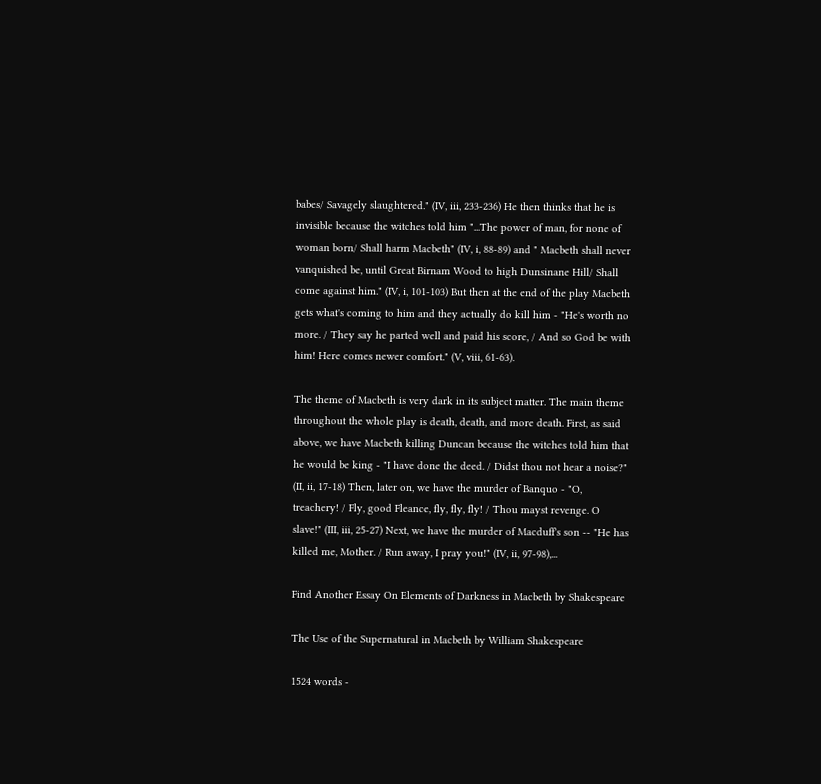babes/ Savagely slaughtered." (IV, iii, 233-236) He then thinks that he is invisible because the witches told him "...The power of man, for none of woman born/ Shall harm Macbeth" (IV, i, 88-89) and " Macbeth shall never vanquished be, until Great Birnam Wood to high Dunsinane Hill/ Shall come against him." (IV, i, 101-103) But then at the end of the play Macbeth gets what's coming to him and they actually do kill him - "He's worth no more. / They say he parted well and paid his score, / And so God be with him! Here comes newer comfort." (V, viii, 61-63).

The theme of Macbeth is very dark in its subject matter. The main theme throughout the whole play is death, death, and more death. First, as said above, we have Macbeth killing Duncan because the witches told him that he would be king - "I have done the deed. / Didst thou not hear a noise?" (II, ii, 17-18) Then, later on, we have the murder of Banquo - "O, treachery! / Fly, good Fleance, fly, fly, fly! / Thou mayst revenge. O slave!" (III, iii, 25-27) Next, we have the murder of Macduff's son -- "He has killed me, Mother. / Run away, I pray you!" (IV, ii, 97-98),...

Find Another Essay On Elements of Darkness in Macbeth by Shakespeare

The Use of the Supernatural in Macbeth by William Shakespeare

1524 words -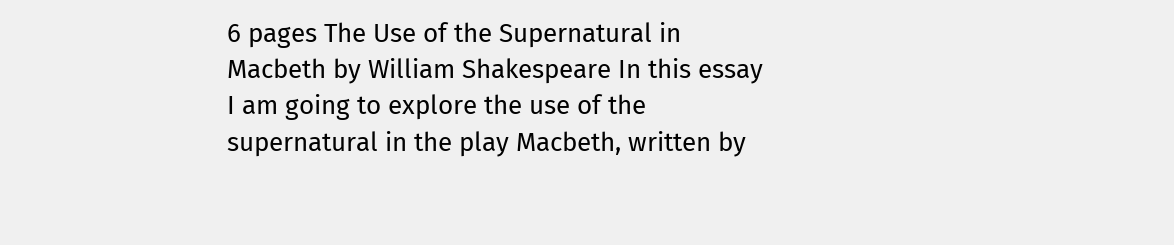6 pages The Use of the Supernatural in Macbeth by William Shakespeare In this essay I am going to explore the use of the supernatural in the play Macbeth, written by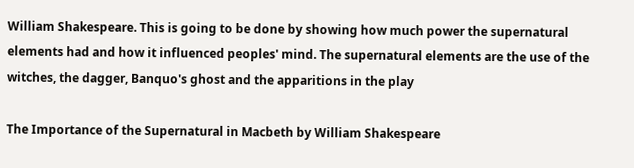William Shakespeare. This is going to be done by showing how much power the supernatural elements had and how it influenced peoples' mind. The supernatural elements are the use of the witches, the dagger, Banquo's ghost and the apparitions in the play

The Importance of the Supernatural in Macbeth by William Shakespeare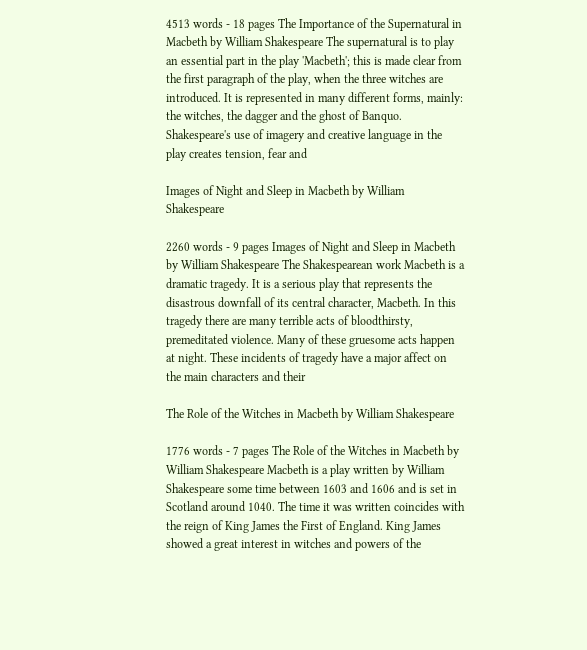4513 words - 18 pages The Importance of the Supernatural in Macbeth by William Shakespeare The supernatural is to play an essential part in the play 'Macbeth'; this is made clear from the first paragraph of the play, when the three witches are introduced. It is represented in many different forms, mainly: the witches, the dagger and the ghost of Banquo. Shakespeare's use of imagery and creative language in the play creates tension, fear and

Images of Night and Sleep in Macbeth by William Shakespeare

2260 words - 9 pages Images of Night and Sleep in Macbeth by William Shakespeare The Shakespearean work Macbeth is a dramatic tragedy. It is a serious play that represents the disastrous downfall of its central character, Macbeth. In this tragedy there are many terrible acts of bloodthirsty, premeditated violence. Many of these gruesome acts happen at night. These incidents of tragedy have a major affect on the main characters and their

The Role of the Witches in Macbeth by William Shakespeare

1776 words - 7 pages The Role of the Witches in Macbeth by William Shakespeare Macbeth is a play written by William Shakespeare some time between 1603 and 1606 and is set in Scotland around 1040. The time it was written coincides with the reign of King James the First of England. King James showed a great interest in witches and powers of the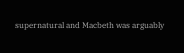supernatural and Macbeth was arguably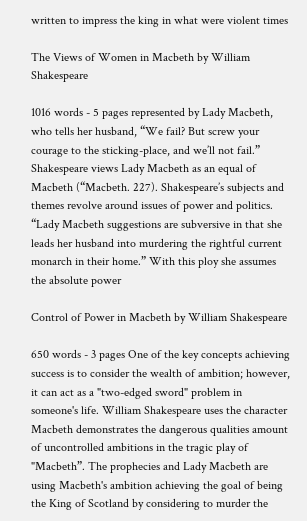written to impress the king in what were violent times

The Views of Women in Macbeth by William Shakespeare

1016 words - 5 pages represented by Lady Macbeth, who tells her husband, “We fail? But screw your courage to the sticking-place, and we’ll not fail.” Shakespeare views Lady Macbeth as an equal of Macbeth (“Macbeth. 227). Shakespeare’s subjects and themes revolve around issues of power and politics. “Lady Macbeth suggestions are subversive in that she leads her husband into murdering the rightful current monarch in their home.” With this ploy she assumes the absolute power

Control of Power in Macbeth by William Shakespeare

650 words - 3 pages One of the key concepts achieving success is to consider the wealth of ambition; however, it can act as a "two-edged sword" problem in someone's life. William Shakespeare uses the character Macbeth demonstrates the dangerous qualities amount of uncontrolled ambitions in the tragic play of "Macbeth”. The prophecies and Lady Macbeth are using Macbeth's ambition achieving the goal of being the King of Scotland by considering to murder the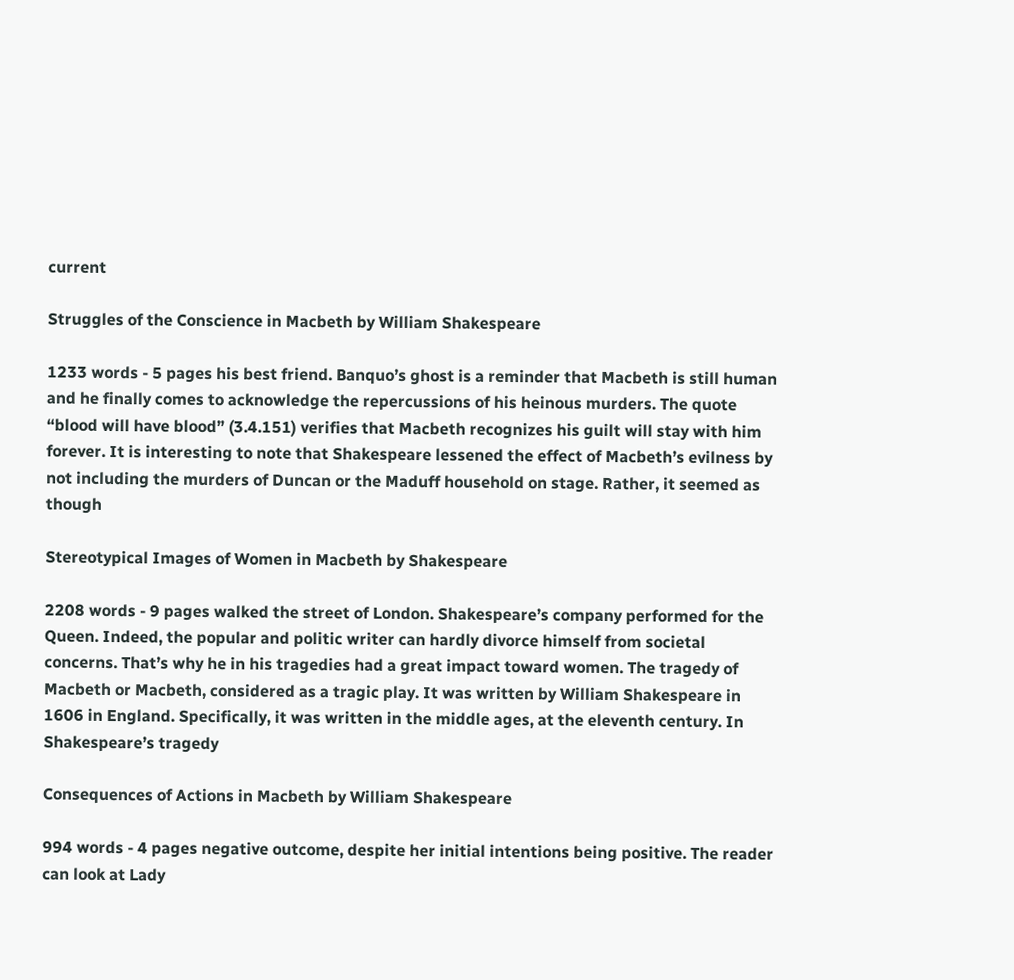current

Struggles of the Conscience in Macbeth by William Shakespeare

1233 words - 5 pages his best friend. Banquo’s ghost is a reminder that Macbeth is still human and he finally comes to acknowledge the repercussions of his heinous murders. The quote “blood will have blood” (3.4.151) verifies that Macbeth recognizes his guilt will stay with him forever. It is interesting to note that Shakespeare lessened the effect of Macbeth’s evilness by not including the murders of Duncan or the Maduff household on stage. Rather, it seemed as though

Stereotypical Images of Women in Macbeth by Shakespeare

2208 words - 9 pages walked the street of London. Shakespeare’s company performed for the Queen. Indeed, the popular and politic writer can hardly divorce himself from societal concerns. That’s why he in his tragedies had a great impact toward women. The tragedy of Macbeth or Macbeth, considered as a tragic play. It was written by William Shakespeare in 1606 in England. Specifically, it was written in the middle ages, at the eleventh century. In Shakespeare’s tragedy

Consequences of Actions in Macbeth by William Shakespeare

994 words - 4 pages negative outcome, despite her initial intentions being positive. The reader can look at Lady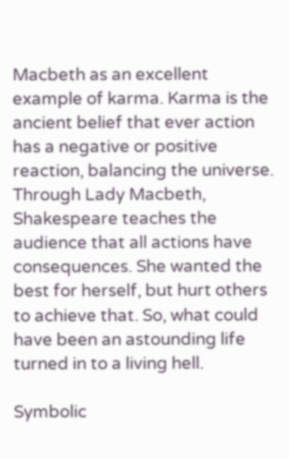Macbeth as an excellent example of karma. Karma is the ancient belief that ever action has a negative or positive reaction, balancing the universe. Through Lady Macbeth, Shakespeare teaches the audience that all actions have consequences. She wanted the best for herself, but hurt others to achieve that. So, what could have been an astounding life turned in to a living hell.

Symbolic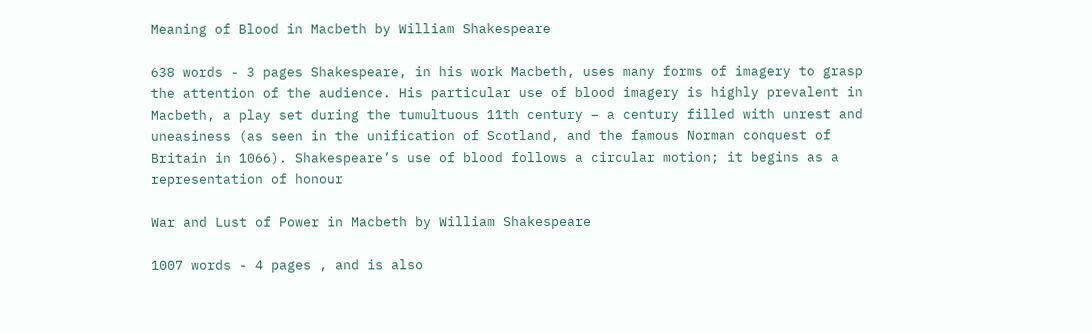Meaning of Blood in Macbeth by William Shakespeare

638 words - 3 pages Shakespeare, in his work Macbeth, uses many forms of imagery to grasp the attention of the audience. His particular use of blood imagery is highly prevalent in Macbeth, a play set during the tumultuous 11th century – a century filled with unrest and uneasiness (as seen in the unification of Scotland, and the famous Norman conquest of Britain in 1066). Shakespeare’s use of blood follows a circular motion; it begins as a representation of honour

War and Lust of Power in Macbeth by William Shakespeare

1007 words - 4 pages , and is also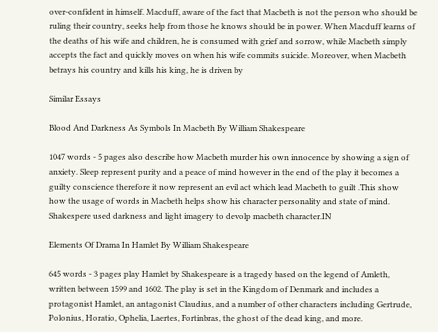over-confident in himself. Macduff, aware of the fact that Macbeth is not the person who should be ruling their country, seeks help from those he knows should be in power. When Macduff learns of the deaths of his wife and children, he is consumed with grief and sorrow, while Macbeth simply accepts the fact and quickly moves on when his wife commits suicide. Moreover, when Macbeth betrays his country and kills his king, he is driven by

Similar Essays

Blood And Darkness As Symbols In Macbeth By William Shakespeare

1047 words - 5 pages also describe how Macbeth murder his own innocence by showing a sign of anxiety. Sleep represent purity and a peace of mind however in the end of the play it becomes a guilty conscience therefore it now represent an evil act which lead Macbeth to guilt .This show how the usage of words in Macbeth helps show his character personality and state of mind. Shakespere used darkness and light imagery to devolp macbeth character.IN

Elements Of Drama In Hamlet By William Shakespeare

645 words - 3 pages play Hamlet by Shakespeare is a tragedy based on the legend of Amleth, written between 1599 and 1602. The play is set in the Kingdom of Denmark and includes a protagonist Hamlet, an antagonist Claudius, and a number of other characters including Gertrude, Polonius, Horatio, Ophelia, Laertes, Fortinbras, the ghost of the dead king, and more.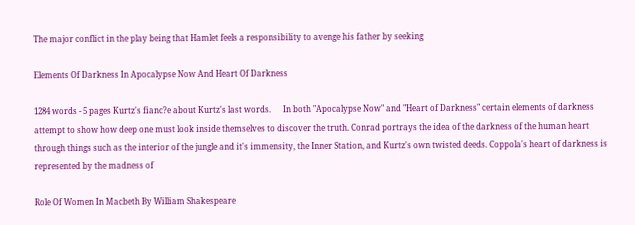The major conflict in the play being that Hamlet feels a responsibility to avenge his father by seeking

Elements Of Darkness In Apocalypse Now And Heart Of Darkness

1284 words - 5 pages Kurtz's fianc?e about Kurtz's last words.      In both "Apocalypse Now" and "Heart of Darkness" certain elements of darkness attempt to show how deep one must look inside themselves to discover the truth. Conrad portrays the idea of the darkness of the human heart through things such as the interior of the jungle and it's immensity, the Inner Station, and Kurtz's own twisted deeds. Coppola's heart of darkness is represented by the madness of

Role Of Women In Macbeth By William Shakespeare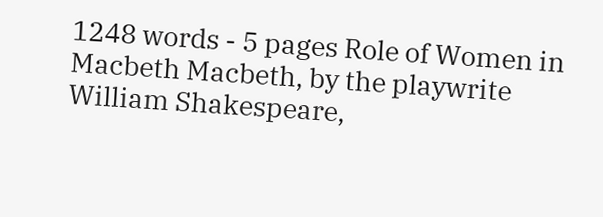1248 words - 5 pages Role of Women in Macbeth Macbeth, by the playwrite William Shakespeare,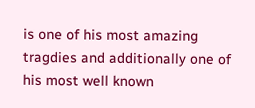is one of his most amazing tragdies and additionally one of his most well known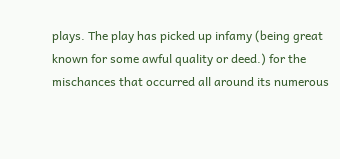plays. The play has picked up infamy (being great known for some awful quality or deed.) for the mischances that occurred all around its numerous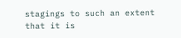stagings to such an extent that it is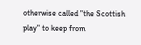otherwise called "the Scottish play" to keep from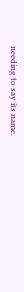needing to say its name.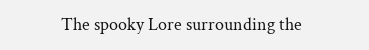The spooky Lore surrounding the